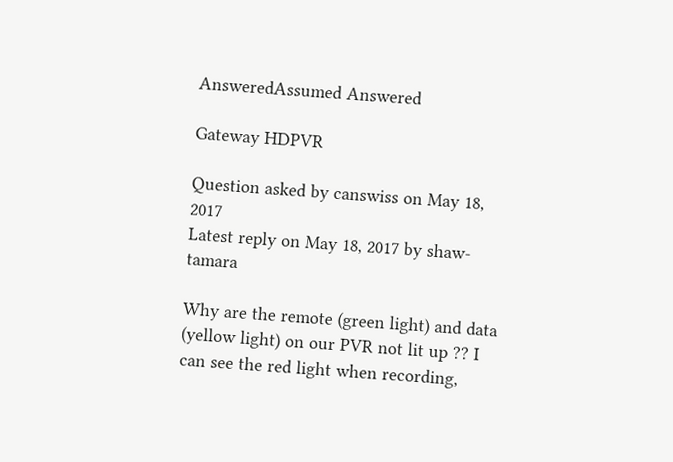AnsweredAssumed Answered

Gateway HDPVR

Question asked by canswiss on May 18, 2017
Latest reply on May 18, 2017 by shaw-tamara

Why are the remote (green light) and data (yellow light) on our PVR not lit up ?? I can see the red light when recording,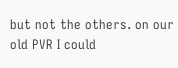but not the others. on our old PVR I could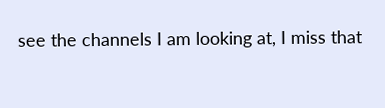see the channels I am looking at, I miss that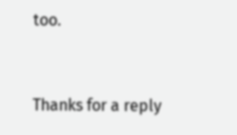too.


Thanks for a reply